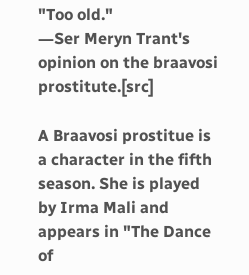"Too old."
―Ser Meryn Trant's opinion on the braavosi prostitute.[src]

A Braavosi prostitue is a character in the fifth season. She is played by Irma Mali and appears in "The Dance of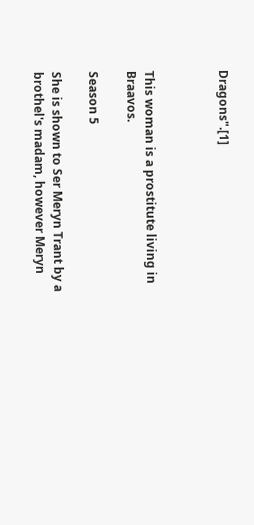Dragons".[1]



This woman is a prostitute living in Braavos.

Season 5

She is shown to Ser Meryn Trant by a brothel's madam, however Meryn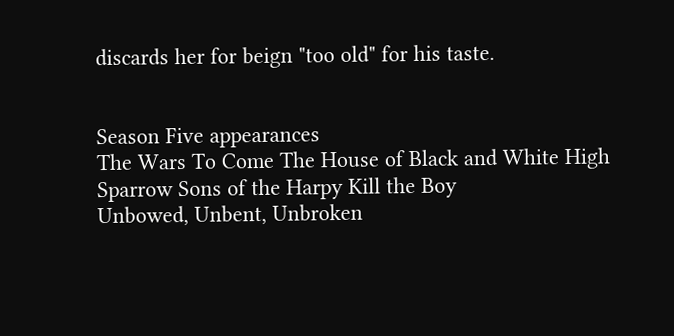discards her for beign "too old" for his taste.


Season Five appearances
The Wars To Come The House of Black and White High Sparrow Sons of the Harpy Kill the Boy
Unbowed, Unbent, Unbroken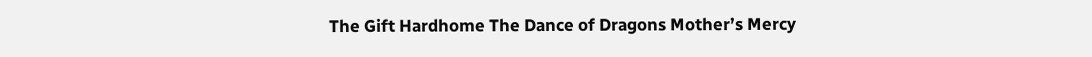The Gift Hardhome The Dance of Dragons Mother’s Mercy